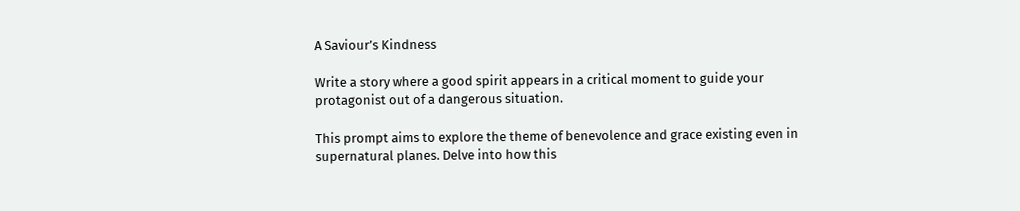A Saviour’s Kindness

Write a story where a good spirit appears in a critical moment to guide your protagonist out of a dangerous situation.

This prompt aims to explore the theme of benevolence and grace existing even in supernatural planes. Delve into how this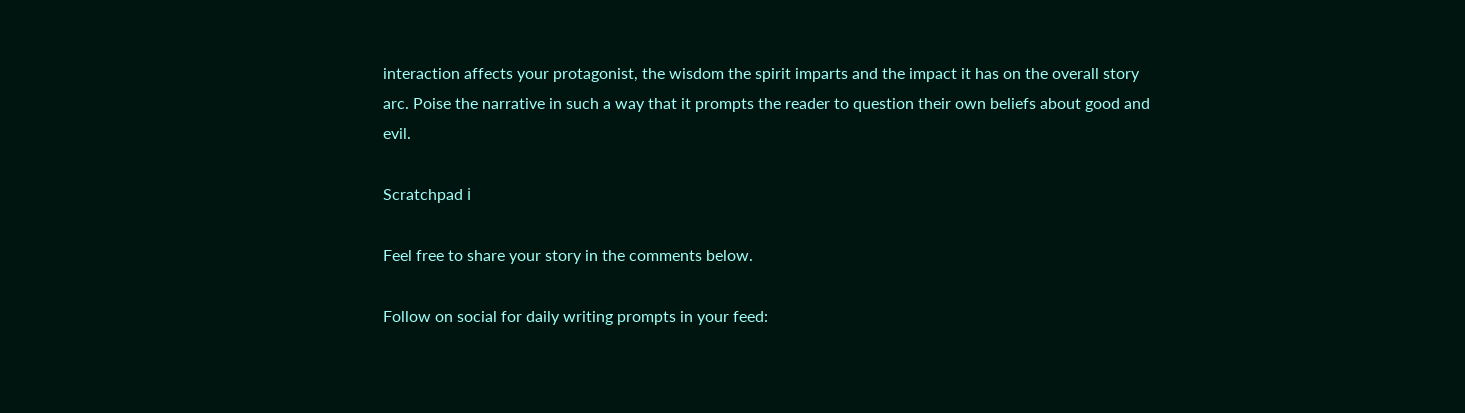interaction affects your protagonist, the wisdom the spirit imparts and the impact it has on the overall story arc. Poise the narrative in such a way that it prompts the reader to question their own beliefs about good and evil.

Scratchpad ℹ

Feel free to share your story in the comments below.

Follow on social for daily writing prompts in your feed: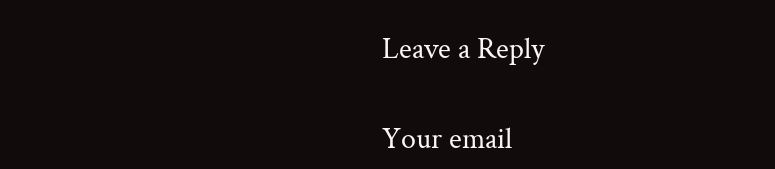Leave a Reply

Your email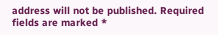address will not be published. Required fields are marked *